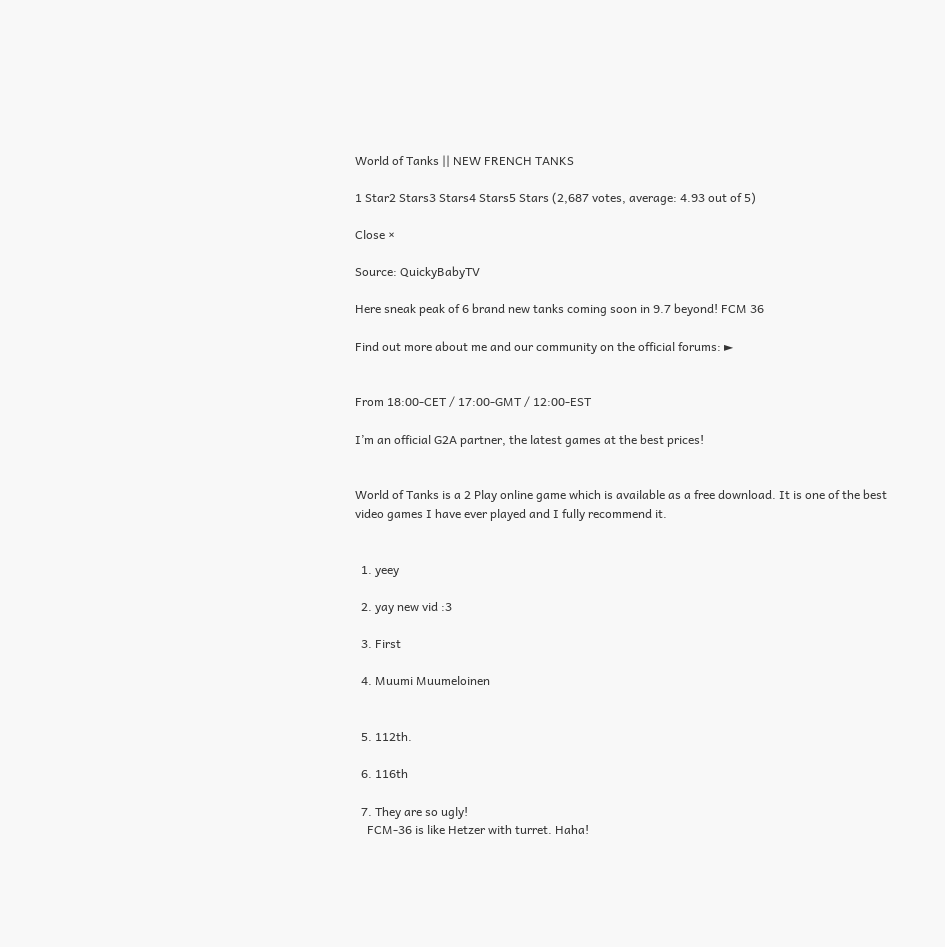World of Tanks || NEW FRENCH TANKS

1 Star2 Stars3 Stars4 Stars5 Stars (2,687 votes, average: 4.93 out of 5)

Close ×

Source: QuickyBabyTV

Here sneak peak of 6 brand new tanks coming soon in 9.7 beyond! FCM 36

Find out more about me and our community on the official forums: ►


From 18:00-CET / 17:00-GMT / 12:00-EST

I’m an official G2A partner, the latest games at the best prices!


World of Tanks is a 2 Play online game which is available as a free download. It is one of the best video games I have ever played and I fully recommend it.


  1. yeey

  2. yay new vid :3

  3. First

  4. Muumi Muumeloinen


  5. 112th.

  6. 116th

  7. They are so ugly!
    FCM-36 is like Hetzer with turret. Haha!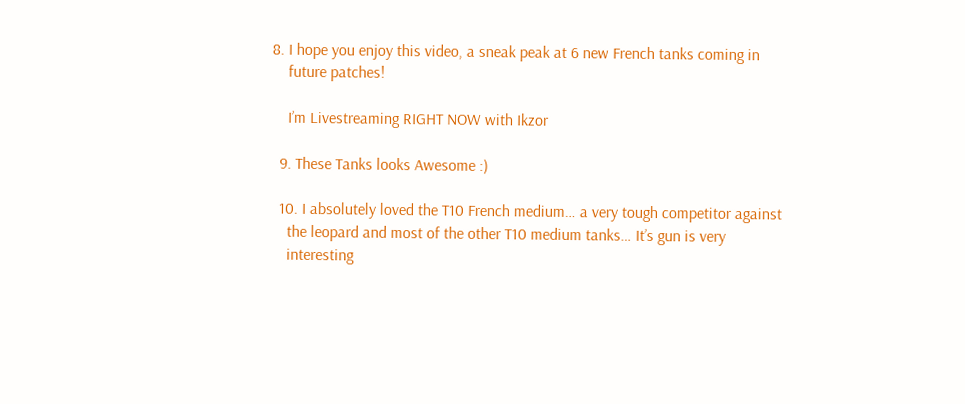8. I hope you enjoy this video, a sneak peak at 6 new French tanks coming in
    future patches!

    I’m Livestreaming RIGHT NOW with Ikzor

  9. These Tanks looks Awesome :)

  10. I absolutely loved the T10 French medium… a very tough competitor against
    the leopard and most of the other T10 medium tanks… It’s gun is very
    interesting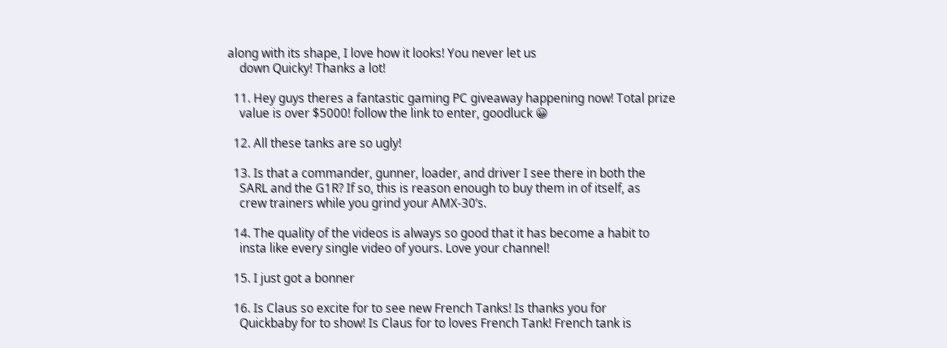along with its shape, I love how it looks! You never let us
    down Quicky! Thanks a lot!

  11. Hey guys theres a fantastic gaming PC giveaway happening now! Total prize
    value is over $5000! follow the link to enter, goodluck 😀

  12. All these tanks are so ugly!

  13. Is that a commander, gunner, loader, and driver I see there in both the
    SARL and the G1R? If so, this is reason enough to buy them in of itself, as
    crew trainers while you grind your AMX-30’s.

  14. The quality of the videos is always so good that it has become a habit to
    insta like every single video of yours. Love your channel!

  15. I just got a bonner

  16. Is Claus so excite for to see new French Tanks! Is thanks you for
    Quickbaby for to show! Is Claus for to loves French Tank! French tank is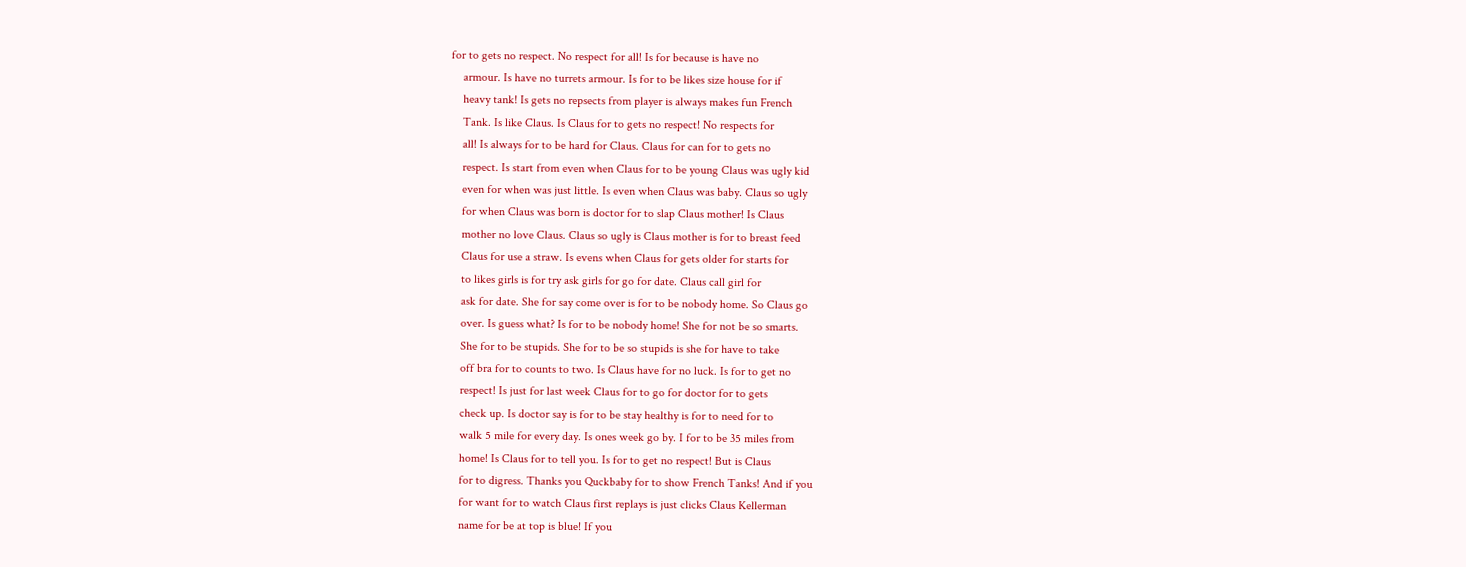for to gets no respect. No respect for all! Is for because is have no
    armour. Is have no turrets armour. Is for to be likes size house for if
    heavy tank! Is gets no repsects from player is always makes fun French
    Tank. Is like Claus. Is Claus for to gets no respect! No respects for
    all! Is always for to be hard for Claus. Claus for can for to gets no
    respect. Is start from even when Claus for to be young Claus was ugly kid
    even for when was just little. Is even when Claus was baby. Claus so ugly
    for when Claus was born is doctor for to slap Claus mother! Is Claus
    mother no love Claus. Claus so ugly is Claus mother is for to breast feed
    Claus for use a straw. Is evens when Claus for gets older for starts for
    to likes girls is for try ask girls for go for date. Claus call girl for
    ask for date. She for say come over is for to be nobody home. So Claus go
    over. Is guess what? Is for to be nobody home! She for not be so smarts.
    She for to be stupids. She for to be so stupids is she for have to take
    off bra for to counts to two. Is Claus have for no luck. Is for to get no
    respect! Is just for last week Claus for to go for doctor for to gets
    check up. Is doctor say is for to be stay healthy is for to need for to
    walk 5 mile for every day. Is ones week go by. I for to be 35 miles from
    home! Is Claus for to tell you. Is for to get no respect! But is Claus
    for to digress. Thanks you Quckbaby for to show French Tanks! And if you
    for want for to watch Claus first replays is just clicks Claus Kellerman
    name for be at top is blue! If you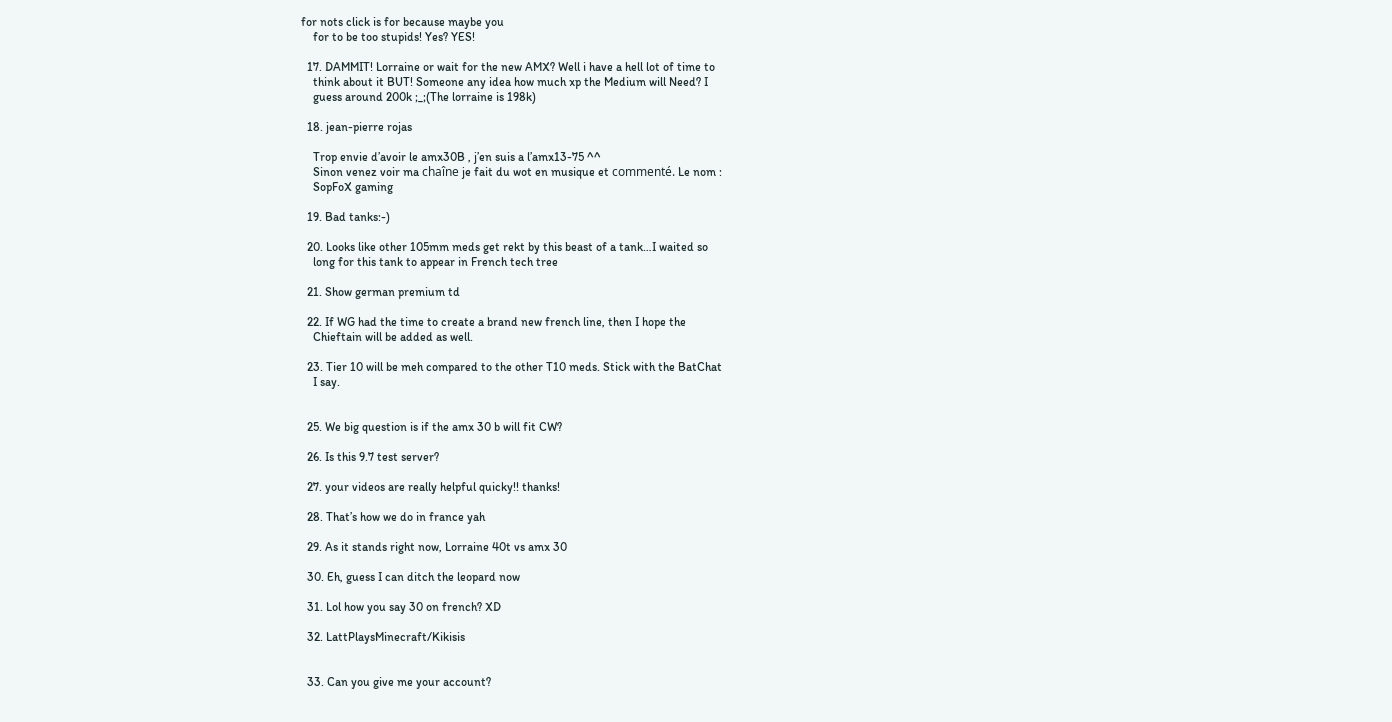for nots click is for because maybe you
    for to be too stupids! Yes? YES!

  17. DAMMIT! Lorraine or wait for the new AMX? Well i have a hell lot of time to
    think about it BUT! Someone any idea how much xp the Medium will Need? I
    guess around 200k ;_;(The lorraine is 198k)

  18. jean-pierre rojas

    Trop envie d’avoir le amx30B , j’en suis a l’amx13-75 ^^
    Sinon venez voir ma chaîne je fait du wot en musique et commenté. Le nom :
    SopFoX gaming

  19. Bad tanks:-)

  20. Looks like other 105mm meds get rekt by this beast of a tank…I waited so
    long for this tank to appear in French tech tree

  21. Show german premium td

  22. If WG had the time to create a brand new french line, then I hope the
    Chieftain will be added as well.

  23. Tier 10 will be meh compared to the other T10 meds. Stick with the BatChat
    I say.


  25. We big question is if the amx 30 b will fit CW?

  26. Is this 9.7 test server?

  27. your videos are really helpful quicky!! thanks!

  28. That’s how we do in france yah

  29. As it stands right now, Lorraine 40t vs amx 30

  30. Eh, guess I can ditch the leopard now

  31. Lol how you say 30 on french? XD

  32. LattPlaysMinecraft/Kikisis


  33. Can you give me your account?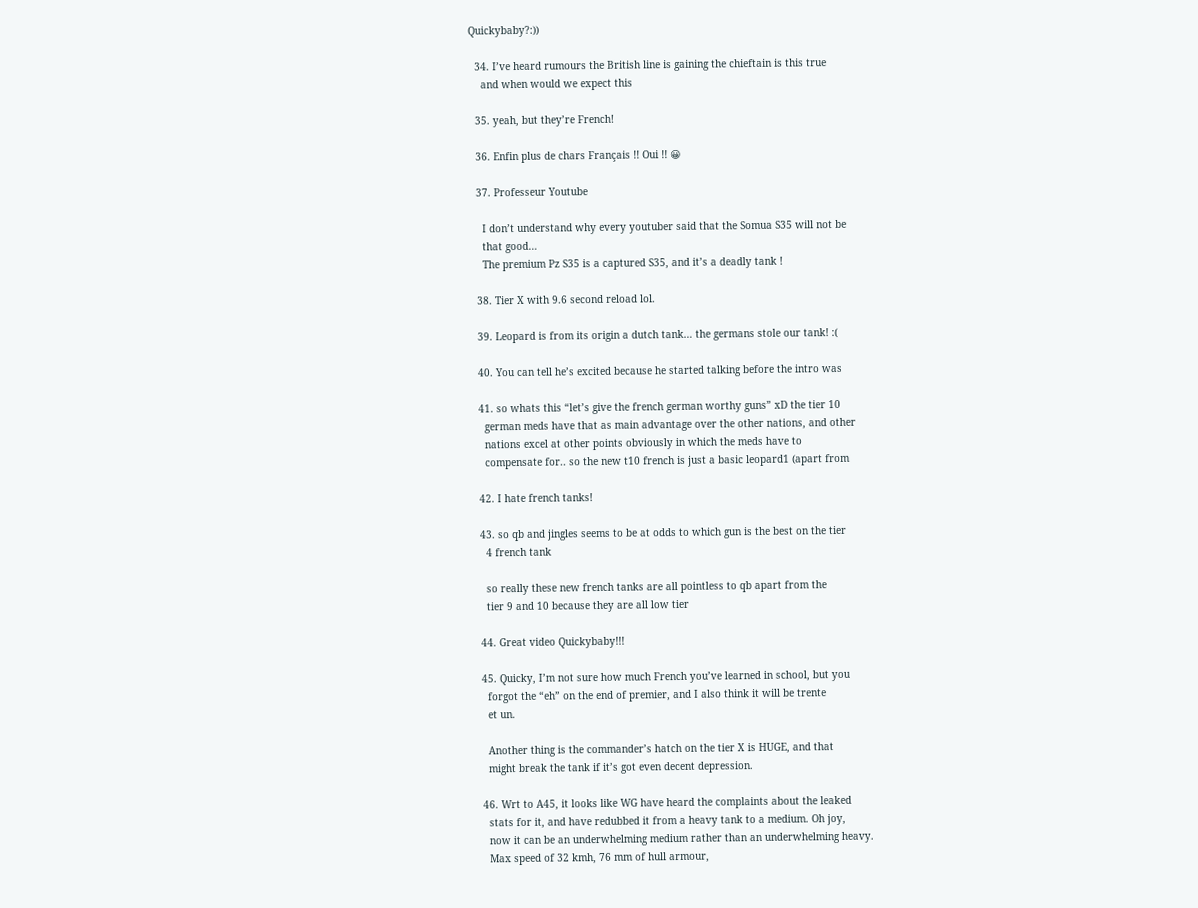Quickybaby?:))

  34. I’ve heard rumours the British line is gaining the chieftain is this true
    and when would we expect this

  35. yeah, but they’re French!

  36. Enfin plus de chars Français !! Oui !! 😀

  37. Professeur Youtube

    I don’t understand why every youtuber said that the Somua S35 will not be
    that good…
    The premium Pz S35 is a captured S35, and it’s a deadly tank !

  38. Tier X with 9.6 second reload lol.

  39. Leopard is from its origin a dutch tank… the germans stole our tank! :(

  40. You can tell he’s excited because he started talking before the intro was

  41. so whats this “let’s give the french german worthy guns” xD the tier 10
    german meds have that as main advantage over the other nations, and other
    nations excel at other points obviously in which the meds have to
    compensate for.. so the new t10 french is just a basic leopard1 (apart from

  42. I hate french tanks!

  43. so qb and jingles seems to be at odds to which gun is the best on the tier
    4 french tank

    so really these new french tanks are all pointless to qb apart from the
    tier 9 and 10 because they are all low tier

  44. Great video Quickybaby!!!

  45. Quicky, I’m not sure how much French you’ve learned in school, but you
    forgot the “eh” on the end of premier, and I also think it will be trente
    et un.

    Another thing is the commander’s hatch on the tier X is HUGE, and that
    might break the tank if it’s got even decent depression.

  46. Wrt to A45, it looks like WG have heard the complaints about the leaked
    stats for it, and have redubbed it from a heavy tank to a medium. Oh joy,
    now it can be an underwhelming medium rather than an underwhelming heavy.
    Max speed of 32 kmh, 76 mm of hull armour,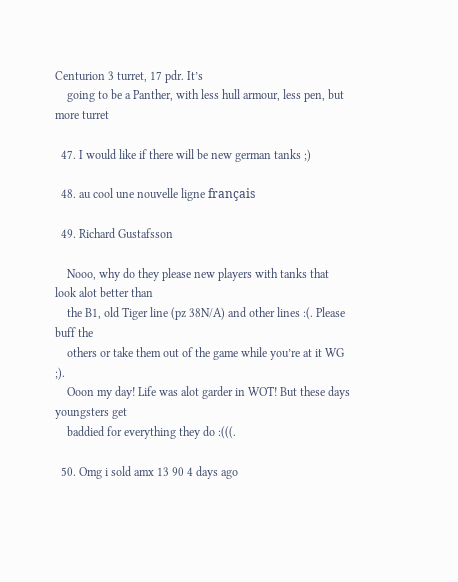Centurion 3 turret, 17 pdr. It’s
    going to be a Panther, with less hull armour, less pen, but more turret

  47. I would like if there will be new german tanks ;)

  48. au cool une nouvelle ligne français

  49. Richard Gustafsson

    Nooo, why do they please new players with tanks that look alot better than
    the B1, old Tiger line (pz 38N/A) and other lines :(. Please buff the
    others or take them out of the game while you’re at it WG ;).
    Ooon my day! Life was alot garder in WOT! But these days youngsters get
    baddied for everything they do :(((.

  50. Omg i sold amx 13 90 4 days ago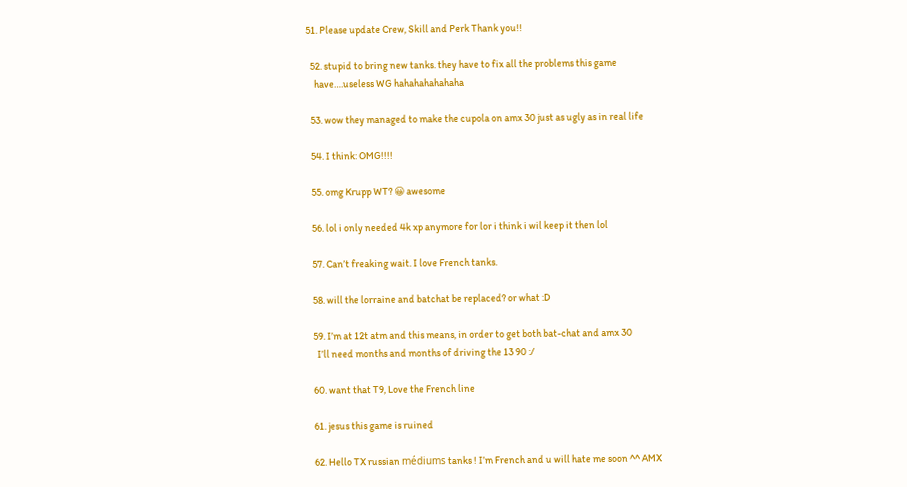51. Please update Crew, Skill and Perk Thank you!!

  52. stupid to bring new tanks. they have to fix all the problems this game
    have….useless WG hahahahahahaha

  53. wow they managed to make the cupola on amx 30 just as ugly as in real life

  54. I think: OMG!!!!

  55. omg Krupp WT? 😀 awesome

  56. lol i only needed 4k xp anymore for lor i think i wil keep it then lol

  57. Can’t freaking wait. I love French tanks.

  58. will the lorraine and batchat be replaced? or what :D

  59. I’m at 12t atm and this means, in order to get both bat-chat and amx 30
    I’ll need months and months of driving the 13 90 :/

  60. want that T9, Love the French line

  61. jesus this game is ruined

  62. Hello TX russian médiums tanks ! I’m French and u will hate me soon ^^ AMX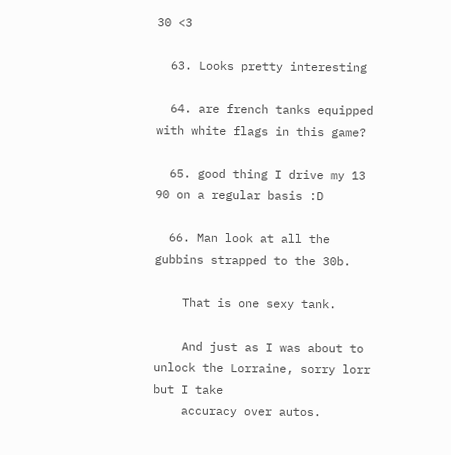30 <3

  63. Looks pretty interesting

  64. are french tanks equipped with white flags in this game?

  65. good thing I drive my 13 90 on a regular basis :D

  66. Man look at all the gubbins strapped to the 30b.

    That is one sexy tank.

    And just as I was about to unlock the Lorraine, sorry lorr but I take
    accuracy over autos.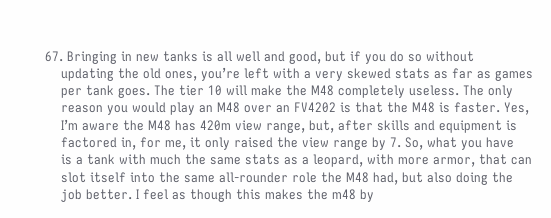67. Bringing in new tanks is all well and good, but if you do so without
    updating the old ones, you’re left with a very skewed stats as far as games
    per tank goes. The tier 10 will make the M48 completely useless. The only
    reason you would play an M48 over an FV4202 is that the M48 is faster. Yes,
    I’m aware the M48 has 420m view range, but, after skills and equipment is
    factored in, for me, it only raised the view range by 7. So, what you have
    is a tank with much the same stats as a leopard, with more armor, that can
    slot itself into the same all-rounder role the M48 had, but also doing the
    job better. I feel as though this makes the m48 by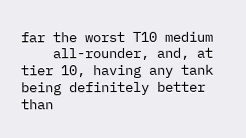far the worst T10 medium
    all-rounder, and, at tier 10, having any tank being definitely better than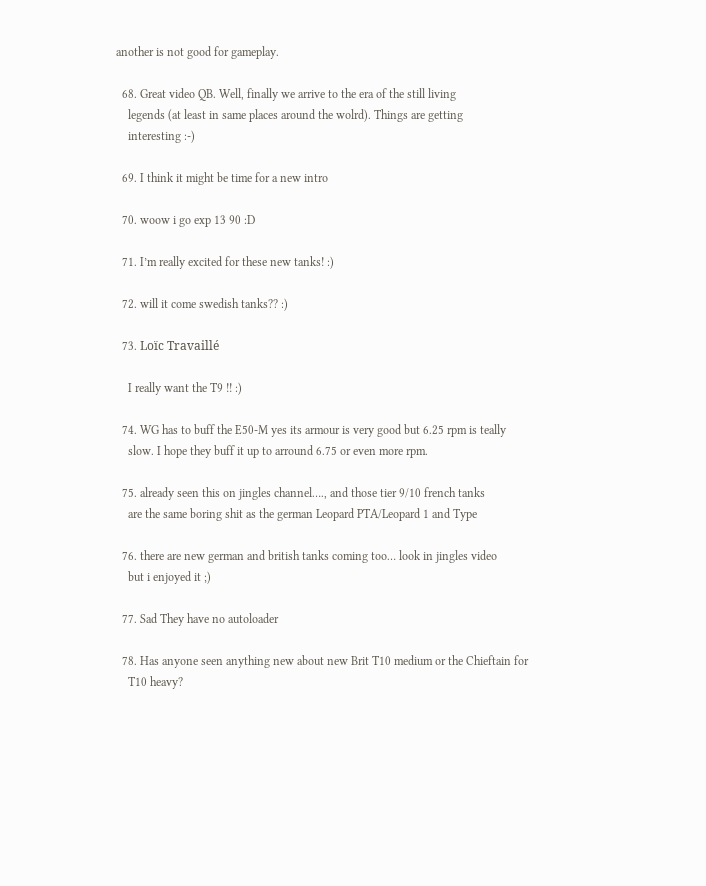another is not good for gameplay.

  68. Great video QB. Well, finally we arrive to the era of the still living
    legends (at least in same places around the wolrd). Things are getting
    interesting :-)

  69. I think it might be time for a new intro

  70. woow i go exp 13 90 :D

  71. I’m really excited for these new tanks! :)

  72. will it come swedish tanks?? :)

  73. Loïc Travaillé

    I really want the T9 !! :)

  74. WG has to buff the E50-M yes its armour is very good but 6.25 rpm is teally
    slow. I hope they buff it up to arround 6.75 or even more rpm.

  75. already seen this on jingles channel…., and those tier 9/10 french tanks
    are the same boring shit as the german Leopard PTA/Leopard 1 and Type

  76. there are new german and british tanks coming too… look in jingles video
    but i enjoyed it ;)

  77. Sad They have no autoloader

  78. Has anyone seen anything new about new Brit T10 medium or the Chieftain for
    T10 heavy?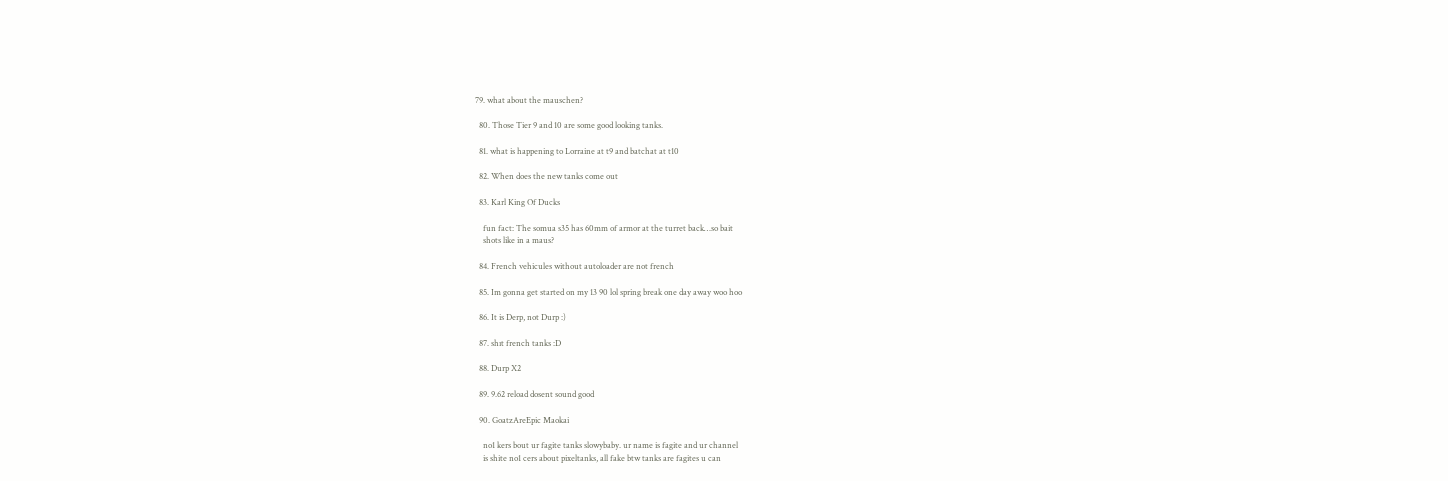79. what about the mauschen?

  80. Those Tier 9 and 10 are some good looking tanks.

  81. what is happening to Lorraine at t9 and batchat at t10

  82. When does the new tanks come out

  83. Karl King Of Ducks

    fun fact: The somua s35 has 60mm of armor at the turret back…so bait
    shots like in a maus?

  84. French vehicules without autoloader are not french

  85. Im gonna get started on my 13 90 lol spring break one day away woo hoo

  86. It is Derp, not Durp :)

  87. shıt french tanks :D

  88. Durp X2

  89. 9.62 reload dosent sound good

  90. GoatzAreEpic Maokai

    no1 kers bout ur fagite tanks slowybaby. ur name is fagite and ur channel
    is shite no1 cers about pixeltanks, all fake btw tanks are fagites u can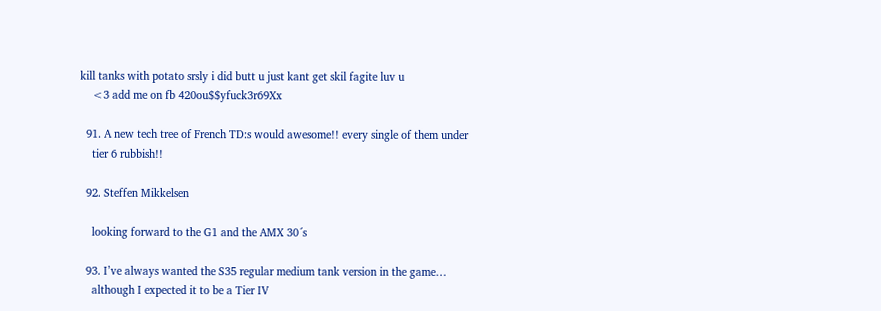kill tanks with potato srsly i did butt u just kant get skil fagite luv u
    <3 add me on fb 420ou$$yfuck3r69Xx

  91. A new tech tree of French TD:s would awesome!! every single of them under
    tier 6 rubbish!!

  92. Steffen Mikkelsen

    looking forward to the G1 and the AMX 30´s

  93. I’ve always wanted the S35 regular medium tank version in the game…
    although I expected it to be a Tier IV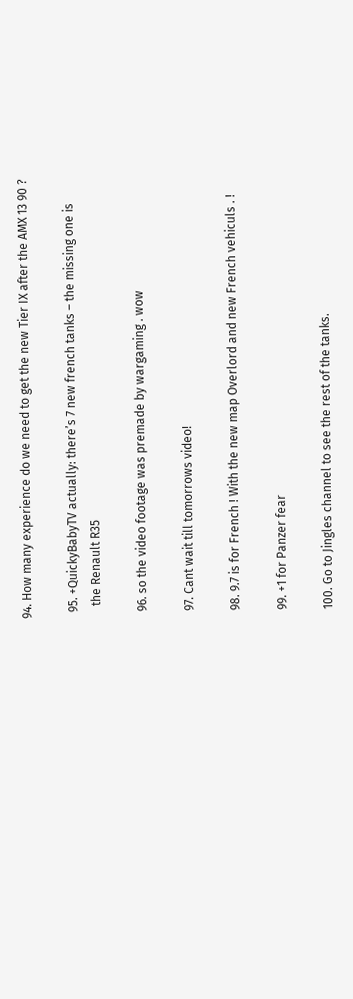94. How many experience do we need to get the new Tier IX after the AMX 13 90 ?

  95. +QuickyBabyTV actually: there’s 7 new french tanks – the missing one is
    the Renault R35

  96. so the video footage was premade by wargaming . wow

  97. Cant wait till tomorrows video!

  98. 9.7 is for French ! With the new map Overlord and new French vehiculs . !

  99. +1 for Panzer fear

  100. Go to Jingles channel to see the rest of the tanks.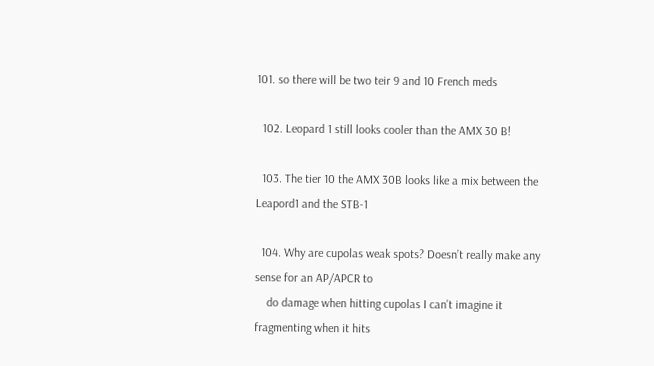101. so there will be two teir 9 and 10 French meds

  102. Leopard 1 still looks cooler than the AMX 30 B!

  103. The tier 10 the AMX 30B looks like a mix between the Leapord1 and the STB-1

  104. Why are cupolas weak spots? Doesn’t really make any sense for an AP/APCR to
    do damage when hitting cupolas I can’t imagine it fragmenting when it hits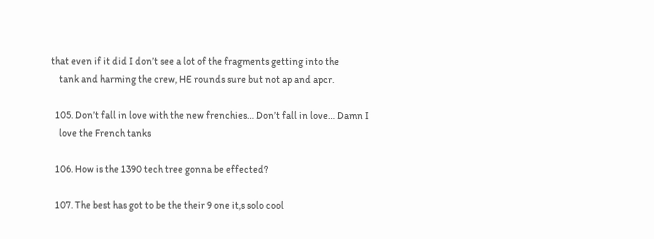that even if it did I don’t see a lot of the fragments getting into the
    tank and harming the crew, HE rounds sure but not ap and apcr.

  105. Don’t fall in love with the new frenchies… Don’t fall in love… Damn I
    love the French tanks

  106. How is the 1390 tech tree gonna be effected?

  107. The best has got to be the their 9 one it,s solo cool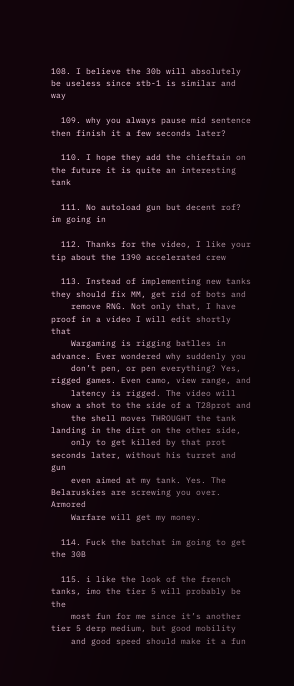108. I believe the 30b will absolutely be useless since stb-1 is similar and way

  109. why you always pause mid sentence then finish it a few seconds later?

  110. I hope they add the chieftain on the future it is quite an interesting tank

  111. No autoload gun but decent rof? im going in

  112. Thanks for the video, I like your tip about the 1390 accelerated crew

  113. Instead of implementing new tanks they should fix MM, get rid of bots and
    remove RNG. Not only that, I have proof in a video I will edit shortly that
    Wargaming is rigging batlles in advance. Ever wondered why suddenly you
    don’t pen, or pen everything? Yes, rigged games. Even camo, view range, and
    latency is rigged. The video will show a shot to the side of a T28prot and
    the shell moves THROUGHT the tank landing in the dirt on the other side,
    only to get killed by that prot seconds later, without his turret and gun
    even aimed at my tank. Yes. The Belaruskies are screwing you over. Armored
    Warfare will get my money.

  114. Fuck the batchat im going to get the 30B

  115. i like the look of the french tanks, imo the tier 5 will probably be the
    most fun for me since it’s another tier 5 derp medium, but good mobility
    and good speed should make it a fun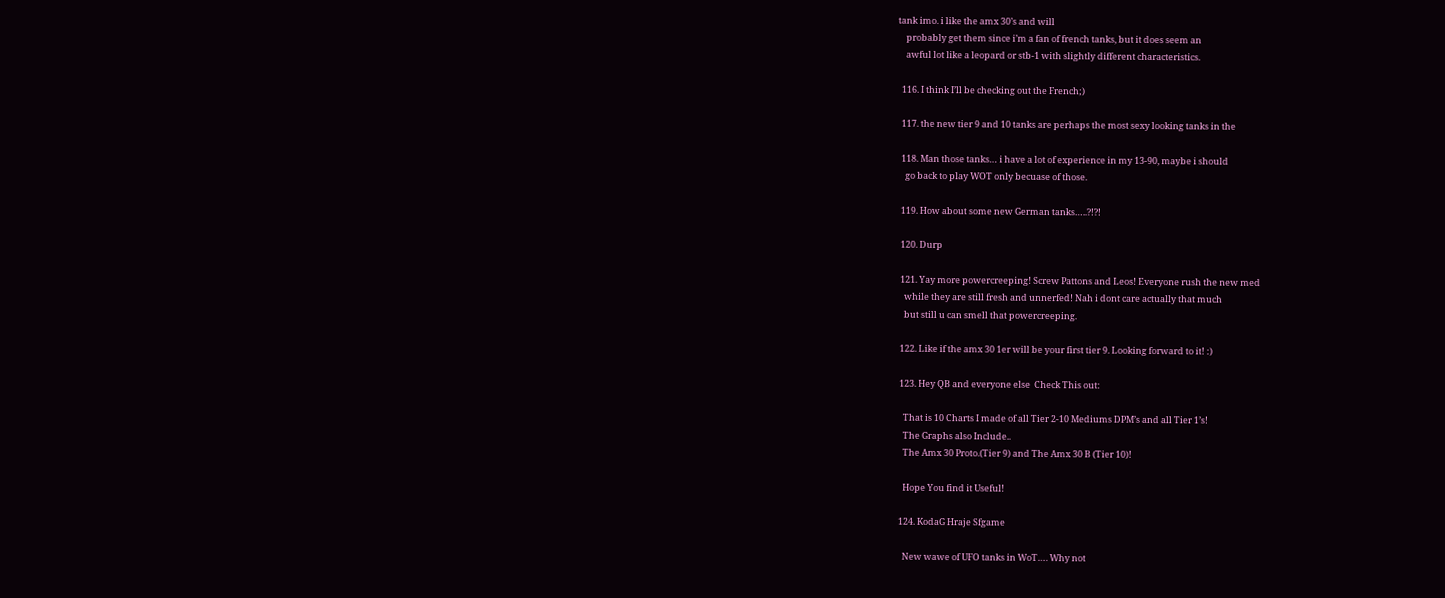tank imo. i like the amx 30’s and will
    probably get them since i’m a fan of french tanks, but it does seem an
    awful lot like a leopard or stb-1 with slightly different characteristics.

  116. I think I’ll be checking out the French;)

  117. the new tier 9 and 10 tanks are perhaps the most sexy looking tanks in the

  118. Man those tanks… i have a lot of experience in my 13-90, maybe i should
    go back to play WOT only becuase of those.

  119. How about some new German tanks…..?!?!

  120. Durp

  121. Yay more powercreeping! Screw Pattons and Leos! Everyone rush the new med
    while they are still fresh and unnerfed! Nah i dont care actually that much
    but still u can smell that powercreeping.

  122. Like if the amx 30 1er will be your first tier 9. Looking forward to it! :)

  123. Hey QB and everyone else  Check This out:

    That is 10 Charts I made of all Tier 2-10 Mediums DPM’s and all Tier 1’s!
    The Graphs also Include..
    The Amx 30 Proto.(Tier 9) and The Amx 30 B (Tier 10)!

    Hope You find it Useful!

  124. KodaG Hraje Sfgame

    New wawe of UFO tanks in WoT…. Why not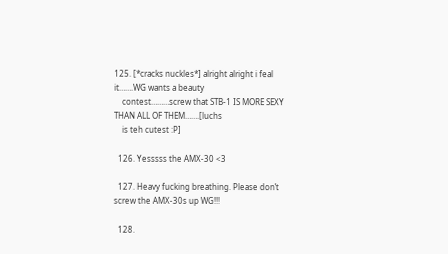125. [*cracks nuckles*] alright alright i feal it…….WG wants a beauty
    contest………screw that STB-1 IS MORE SEXY THAN ALL OF THEM…….[luchs
    is teh cutest :P]

  126. Yesssss the AMX-30 <3

  127. Heavy fucking breathing. Please don’t screw the AMX-30s up WG!!!

  128.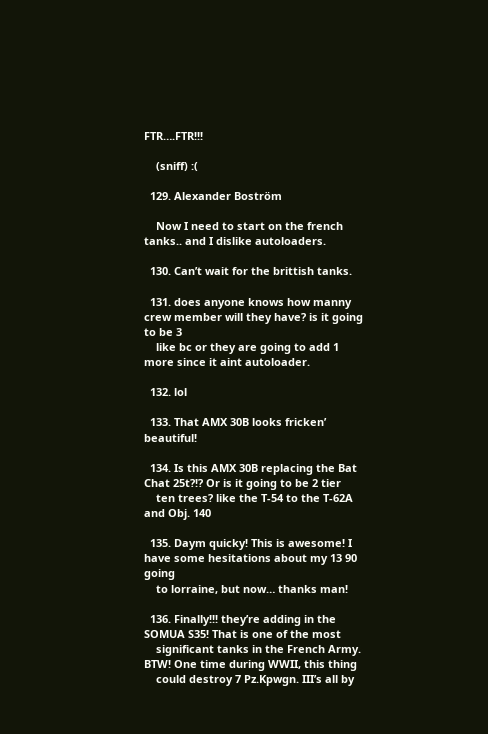FTR….FTR!!!

    (sniff) :(

  129. Alexander Boström

    Now I need to start on the french tanks.. and I dislike autoloaders.

  130. Can’t wait for the brittish tanks.

  131. does anyone knows how manny crew member will they have? is it going to be 3
    like bc or they are going to add 1 more since it aint autoloader.

  132. lol

  133. That AMX 30B looks fricken’ beautiful!

  134. Is this AMX 30B replacing the Bat Chat 25t?!? Or is it going to be 2 tier
    ten trees? like the T-54 to the T-62A and Obj. 140

  135. Daym quicky! This is awesome! I have some hesitations about my 13 90 going
    to lorraine, but now… thanks man!

  136. Finally!!! they’re adding in the SOMUA S35! That is one of the most
    significant tanks in the French Army. BTW! One time during WWII, this thing
    could destroy 7 Pz.Kpwgn. III’s all by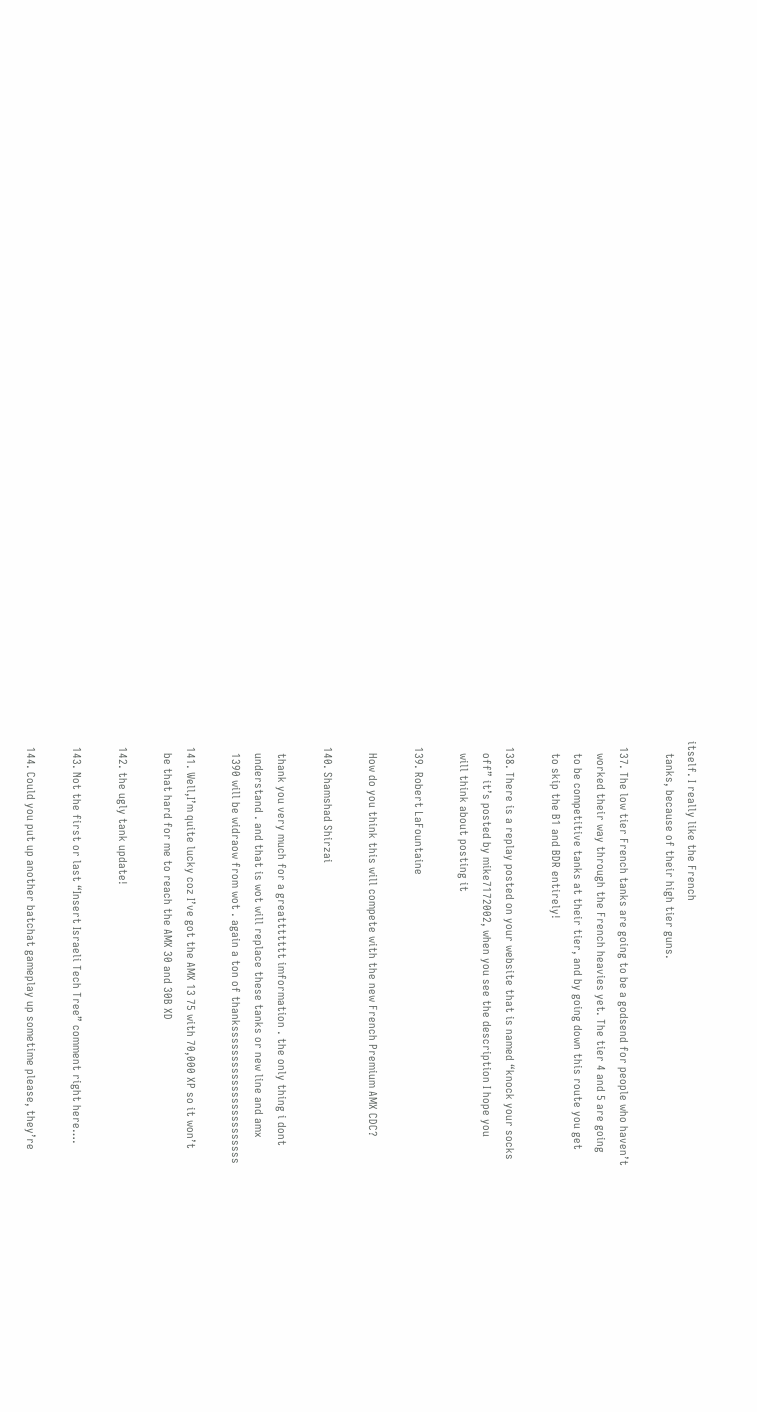itself. I really like the French
    tanks, because of their high tier guns.

  137. The low tier French tanks are going to be a godsend for people who haven’t
    worked their way through the French heavies yet. The tier 4 and 5 are going
    to be competitive tanks at their tier, and by going down this route you get
    to skip the B1 and BDR entirely!

  138. There is a replay posted on your website that is named “knock your socks
    off” it’s posted by mike7172002, when you see the description I hope you
    will think about posting it

  139. Robert LaFountaine

    How do you think this will compete with the new French Premium AMX CDC?

  140. Shamshad Shirzai

    thank you very much for a greattttttt imformation . the only thing i dont
    understand . and that is wot will replace these tanks or new line and amx
    1390 will be widraow from wot . again a ton of thanksssssssssssssssssssssss

  141. Well,I’m quite lucky coz I’ve got the AMX 13 75 with 70,000 XP so it won’t
    be that hard for me to reach the AMX 30 and 30B XD

  142. the ugly tank update!

  143. Not the first or last “Insert Israeli Tech Tree” comment right here….

  144. Could you put up another batchat gameplay up sometime please, they’re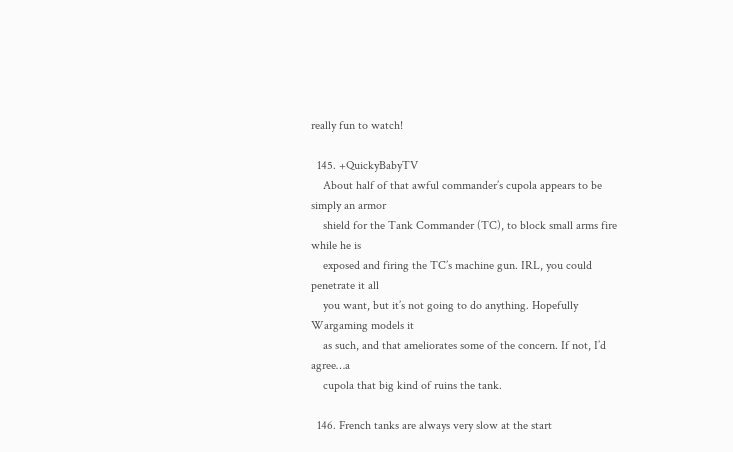really fun to watch!

  145. +QuickyBabyTV
    About half of that awful commander’s cupola appears to be simply an armor
    shield for the Tank Commander (TC), to block small arms fire while he is
    exposed and firing the TC’s machine gun. IRL, you could penetrate it all
    you want, but it’s not going to do anything. Hopefully Wargaming models it
    as such, and that ameliorates some of the concern. If not, I’d agree…a
    cupola that big kind of ruins the tank.

  146. French tanks are always very slow at the start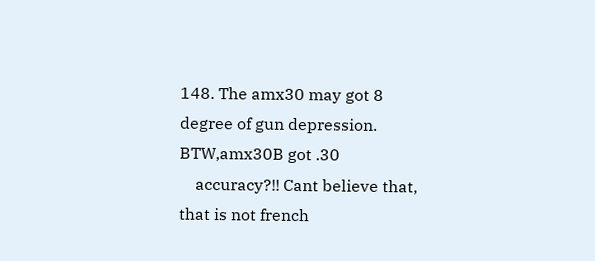148. The amx30 may got 8 degree of gun depression. BTW,amx30B got .30
    accuracy?!! Cant believe that, that is not french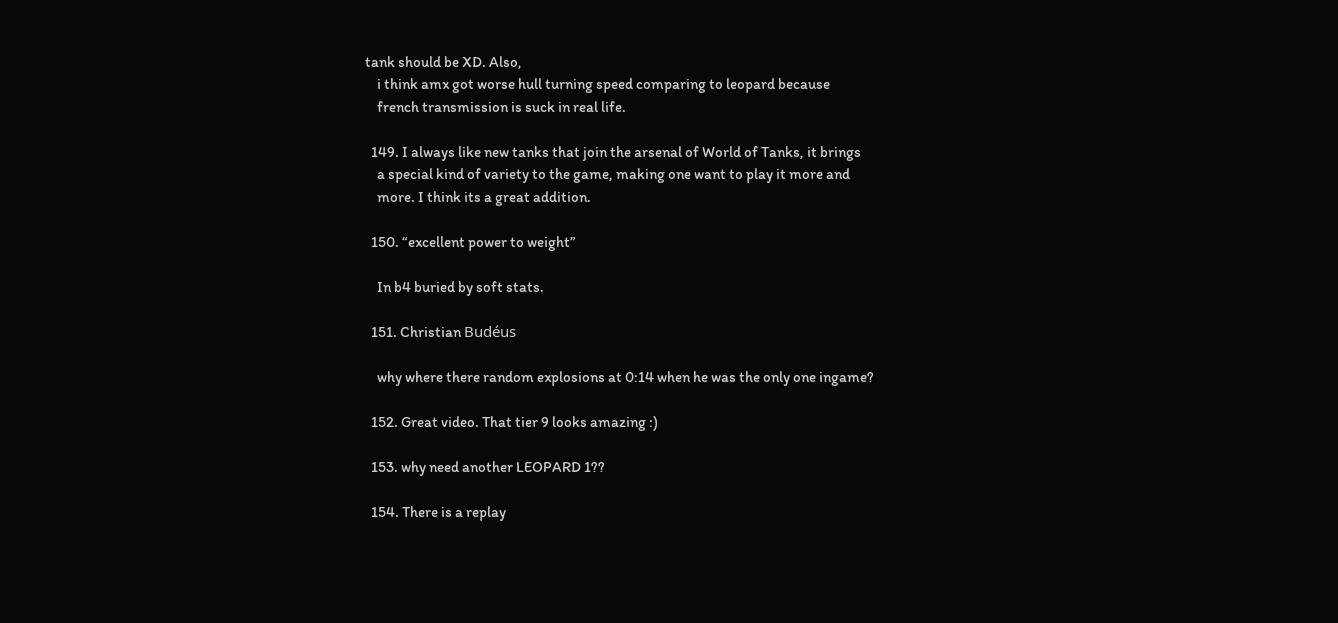tank should be XD. Also,
    i think amx got worse hull turning speed comparing to leopard because
    french transmission is suck in real life.

  149. I always like new tanks that join the arsenal of World of Tanks, it brings
    a special kind of variety to the game, making one want to play it more and
    more. I think its a great addition.

  150. “excellent power to weight”

    In b4 buried by soft stats.

  151. Christian Budéus

    why where there random explosions at 0:14 when he was the only one ingame?

  152. Great video. That tier 9 looks amazing :)

  153. why need another LEOPARD 1??

  154. There is a replay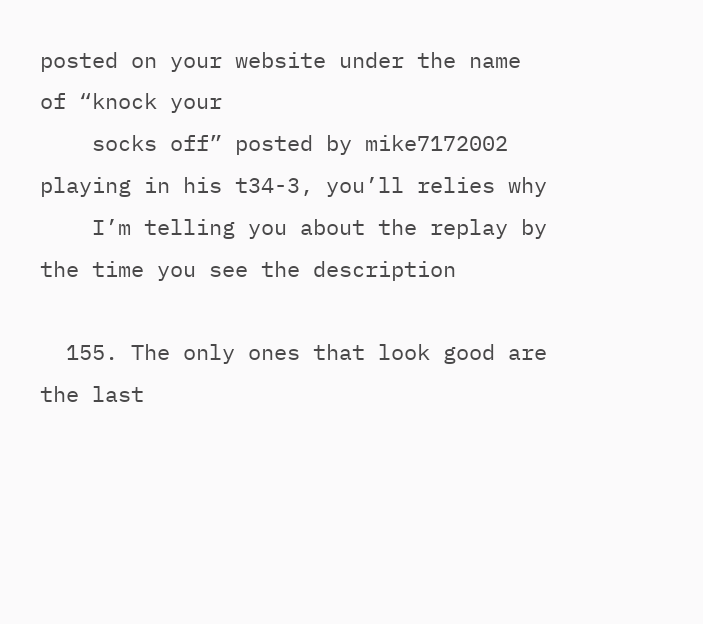posted on your website under the name of “knock your
    socks off” posted by mike7172002 playing in his t34-3, you’ll relies why
    I’m telling you about the replay by the time you see the description

  155. The only ones that look good are the last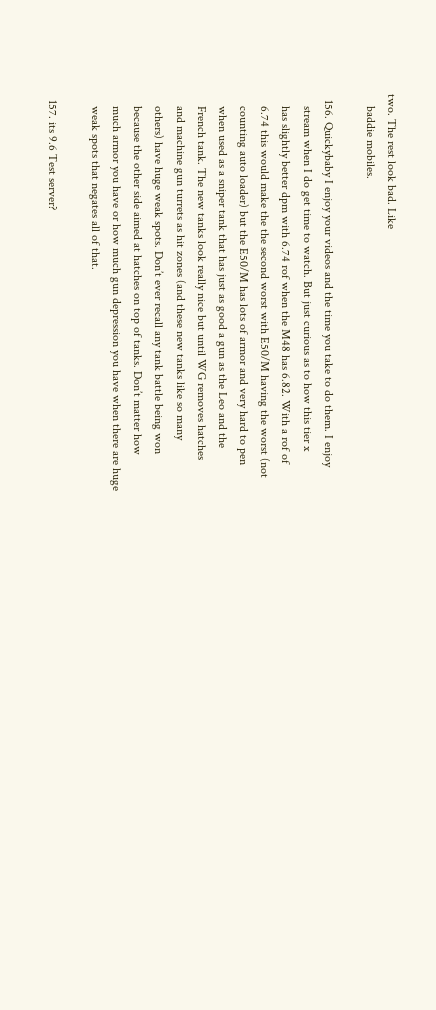two. The rest look bad. Like
    baddie mobiles.

  156. Quickybaby I enjoy your videos and the time you take to do them. I enjoy
    stream when I do get time to watch. But just curious as to how this tier x
    has slightly better dpm with 6.74 rof when the M48 has 6.82. With a rof of
    6.74 this would make the the second worst with E50/M having the worst (not
    counting auto loader) but the E50/M has lots of armor and very hard to pen
    when used as a sniper tank that has just as good a gun as the Leo and the
    French tank. The new tanks look really nice but until WG removes hatches
    and machine gun turrets as hit zones (and these new tanks like so many
    others) have huge weak spots. Don’t ever recall any tank battle being won
    because the other side aimed at hatches on top of tanks. Don’t matter how
    much armor you have or how much gun depression you have when there are huge
    weak spots that negates all of that.

  157. its 9.6 Test server?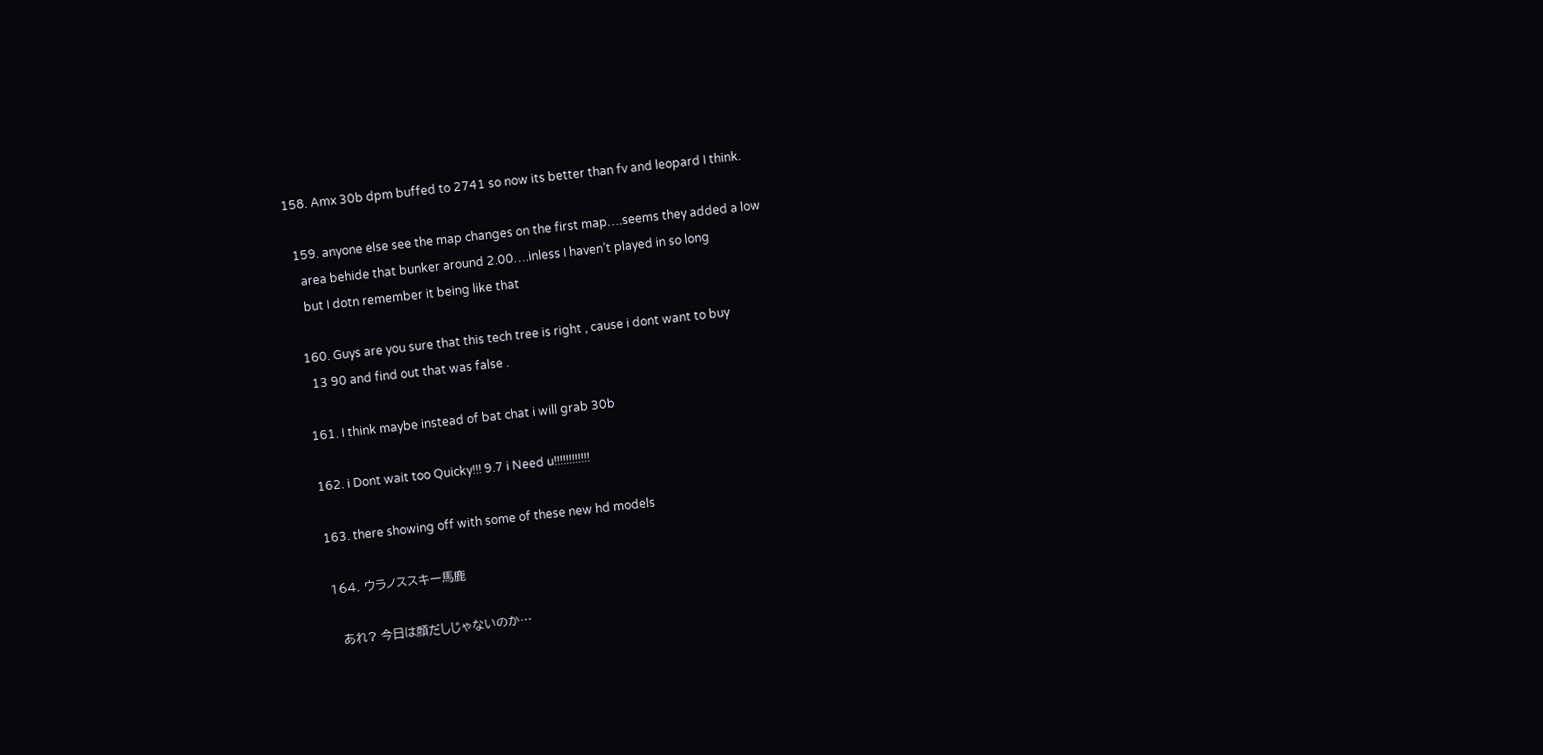158. Amx 30b dpm buffed to 2741 so now its better than fv and leopard I think.

  159. anyone else see the map changes on the first map….seems they added a low
    area behide that bunker around 2.00….inless I haven’t played in so long
    but I dotn remember it being like that

  160. Guys are you sure that this tech tree is right , cause i dont want to buy
    13 90 and find out that was false .

  161. I think maybe instead of bat chat i will grab 30b

  162. i Dont wait too Quicky!!! 9.7 i Need u!!!!!!!!!!!!

  163. there showing off with some of these new hd models

  164. ウラノススキー馬鹿

    あれ? 今日は顔だしじゃないのか…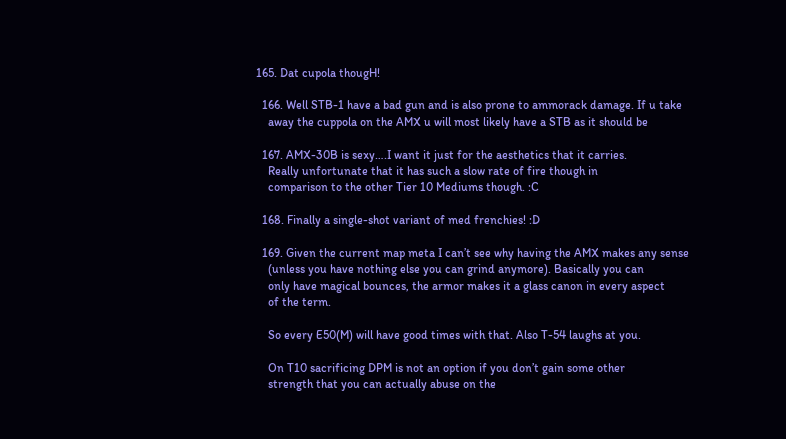165. Dat cupola thougH!

  166. Well STB-1 have a bad gun and is also prone to ammorack damage. If u take
    away the cuppola on the AMX u will most likely have a STB as it should be

  167. AMX-30B is sexy….I want it just for the aesthetics that it carries.
    Really unfortunate that it has such a slow rate of fire though in
    comparison to the other Tier 10 Mediums though. :C

  168. Finally a single-shot variant of med frenchies! :D

  169. Given the current map meta I can’t see why having the AMX makes any sense
    (unless you have nothing else you can grind anymore). Basically you can
    only have magical bounces, the armor makes it a glass canon in every aspect
    of the term.

    So every E50(M) will have good times with that. Also T-54 laughs at you.

    On T10 sacrificing DPM is not an option if you don’t gain some other
    strength that you can actually abuse on the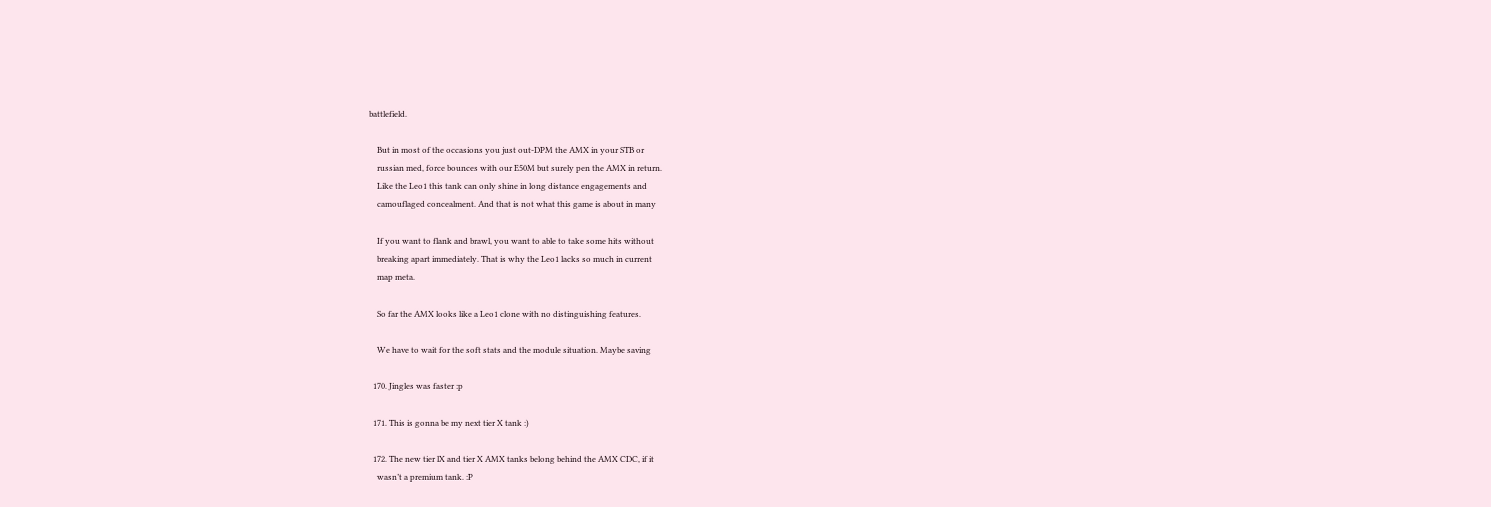battlefield.

    But in most of the occasions you just out-DPM the AMX in your STB or
    russian med, force bounces with our E50M but surely pen the AMX in return.
    Like the Leo1 this tank can only shine in long distance engagements and
    camouflaged concealment. And that is not what this game is about in many

    If you want to flank and brawl, you want to able to take some hits without
    breaking apart immediately. That is why the Leo1 lacks so much in current
    map meta.

    So far the AMX looks like a Leo1 clone with no distinguishing features.

    We have to wait for the soft stats and the module situation. Maybe saving

  170. Jingles was faster :p

  171. This is gonna be my next tier X tank :)

  172. The new tier lX and tier X AMX tanks belong behind the AMX CDC, if it
    wasn’t a premium tank. :P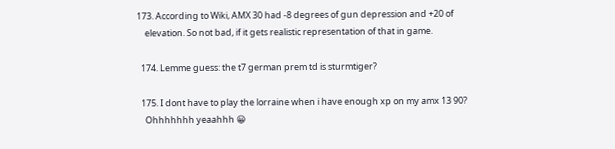173. According to Wiki, AMX 30 had -8 degrees of gun depression and +20 of
    elevation. So not bad, if it gets realistic representation of that in game.

  174. Lemme guess: the t7 german prem td is sturmtiger?

  175. I dont have to play the lorraine when i have enough xp on my amx 13 90?
    Ohhhhhhh yeaahhh 😀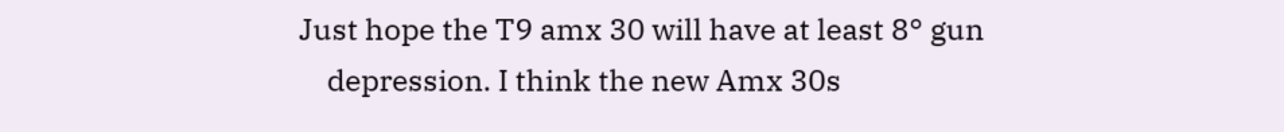Just hope the T9 amx 30 will have at least 8° gun
    depression. I think the new Amx 30s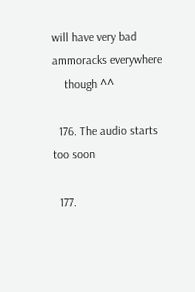will have very bad ammoracks everywhere
    though ^^

  176. The audio starts too soon

  177.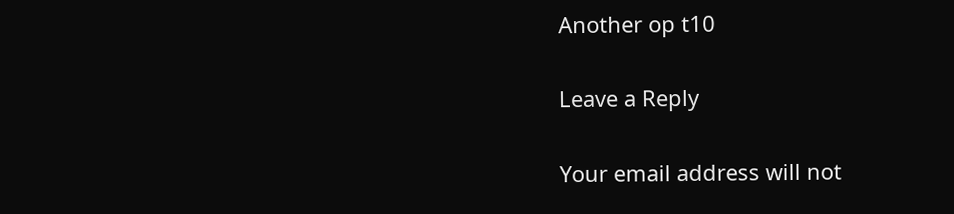Another op t10

Leave a Reply

Your email address will not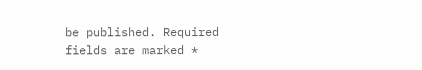be published. Required fields are marked *